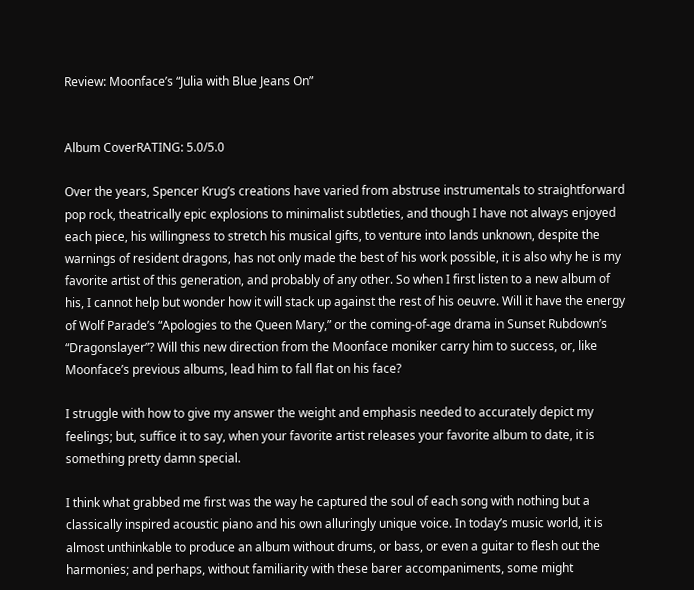Review: Moonface’s “Julia with Blue Jeans On”


Album CoverRATING: 5.0/5.0

Over the years, Spencer Krug’s creations have varied from abstruse instrumentals to straightforward pop rock, theatrically epic explosions to minimalist subtleties, and though I have not always enjoyed each piece, his willingness to stretch his musical gifts, to venture into lands unknown, despite the warnings of resident dragons, has not only made the best of his work possible, it is also why he is my favorite artist of this generation, and probably of any other. So when I first listen to a new album of his, I cannot help but wonder how it will stack up against the rest of his oeuvre. Will it have the energy of Wolf Parade’s “Apologies to the Queen Mary,” or the coming-of-age drama in Sunset Rubdown’s “Dragonslayer”? Will this new direction from the Moonface moniker carry him to success, or, like Moonface’s previous albums, lead him to fall flat on his face?

I struggle with how to give my answer the weight and emphasis needed to accurately depict my feelings; but, suffice it to say, when your favorite artist releases your favorite album to date, it is something pretty damn special.

I think what grabbed me first was the way he captured the soul of each song with nothing but a classically inspired acoustic piano and his own alluringly unique voice. In today’s music world, it is almost unthinkable to produce an album without drums, or bass, or even a guitar to flesh out the harmonies; and perhaps, without familiarity with these barer accompaniments, some might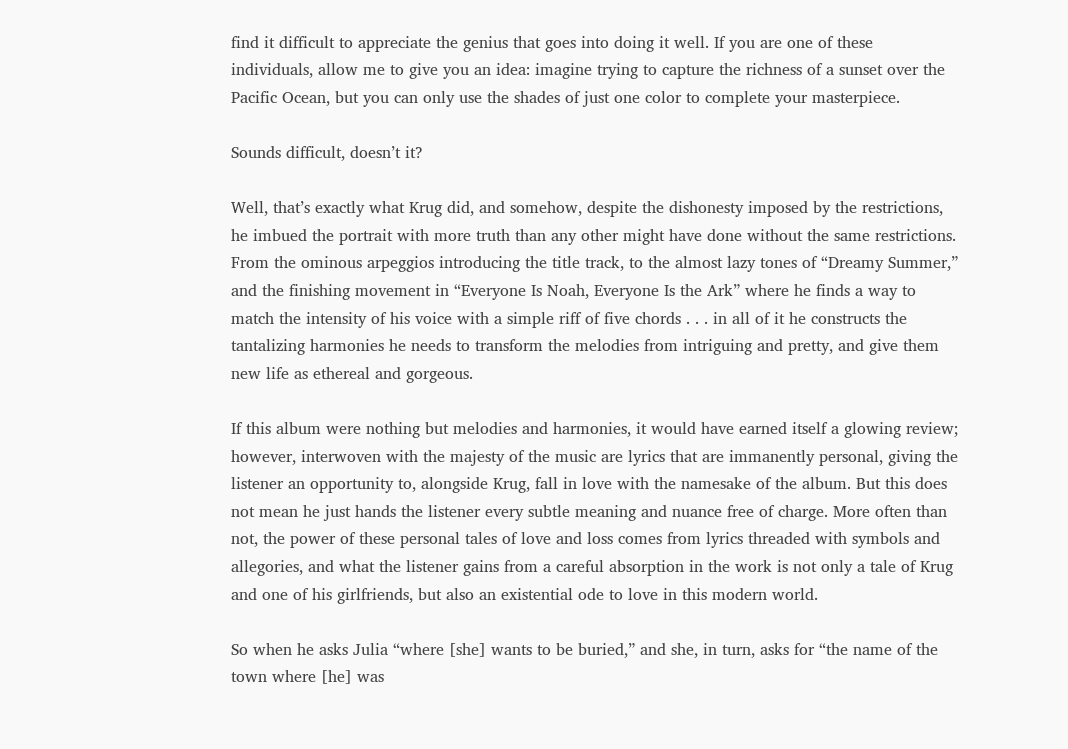find it difficult to appreciate the genius that goes into doing it well. If you are one of these individuals, allow me to give you an idea: imagine trying to capture the richness of a sunset over the Pacific Ocean, but you can only use the shades of just one color to complete your masterpiece.

Sounds difficult, doesn’t it?

Well, that’s exactly what Krug did, and somehow, despite the dishonesty imposed by the restrictions, he imbued the portrait with more truth than any other might have done without the same restrictions. From the ominous arpeggios introducing the title track, to the almost lazy tones of “Dreamy Summer,” and the finishing movement in “Everyone Is Noah, Everyone Is the Ark” where he finds a way to match the intensity of his voice with a simple riff of five chords . . . in all of it he constructs the tantalizing harmonies he needs to transform the melodies from intriguing and pretty, and give them new life as ethereal and gorgeous.

If this album were nothing but melodies and harmonies, it would have earned itself a glowing review; however, interwoven with the majesty of the music are lyrics that are immanently personal, giving the listener an opportunity to, alongside Krug, fall in love with the namesake of the album. But this does not mean he just hands the listener every subtle meaning and nuance free of charge. More often than not, the power of these personal tales of love and loss comes from lyrics threaded with symbols and allegories, and what the listener gains from a careful absorption in the work is not only a tale of Krug and one of his girlfriends, but also an existential ode to love in this modern world.

So when he asks Julia “where [she] wants to be buried,” and she, in turn, asks for “the name of the town where [he] was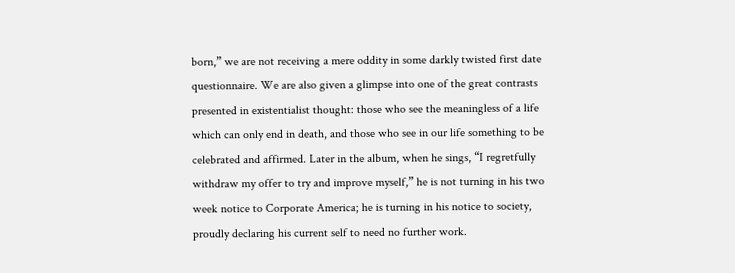born,” we are not receiving a mere oddity in some darkly twisted first date questionnaire. We are also given a glimpse into one of the great contrasts presented in existentialist thought: those who see the meaningless of a life which can only end in death, and those who see in our life something to be celebrated and affirmed. Later in the album, when he sings, “I regretfully withdraw my offer to try and improve myself,” he is not turning in his two week notice to Corporate America; he is turning in his notice to society, proudly declaring his current self to need no further work.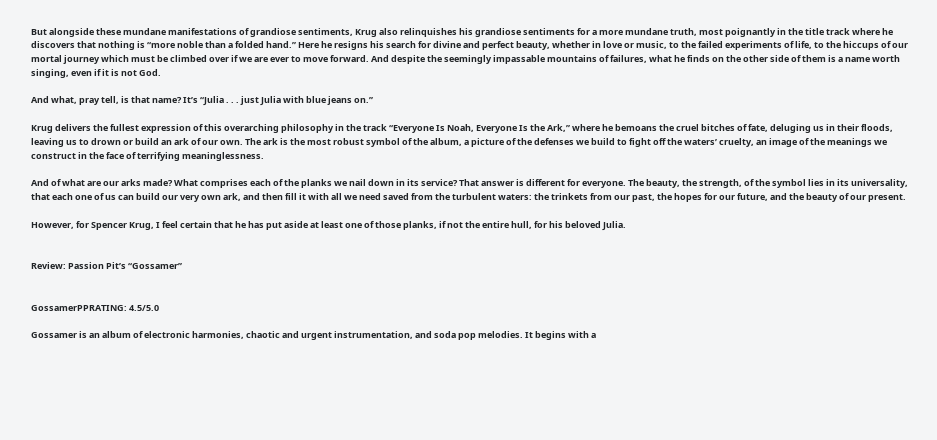But alongside these mundane manifestations of grandiose sentiments, Krug also relinquishes his grandiose sentiments for a more mundane truth, most poignantly in the title track where he discovers that nothing is “more noble than a folded hand.” Here he resigns his search for divine and perfect beauty, whether in love or music, to the failed experiments of life, to the hiccups of our mortal journey which must be climbed over if we are ever to move forward. And despite the seemingly impassable mountains of failures, what he finds on the other side of them is a name worth singing, even if it is not God.

And what, pray tell, is that name? It’s “Julia . . . just Julia with blue jeans on.”

Krug delivers the fullest expression of this overarching philosophy in the track “Everyone Is Noah, Everyone Is the Ark,” where he bemoans the cruel bitches of fate, deluging us in their floods, leaving us to drown or build an ark of our own. The ark is the most robust symbol of the album, a picture of the defenses we build to fight off the waters’ cruelty, an image of the meanings we construct in the face of terrifying meaninglessness.

And of what are our arks made? What comprises each of the planks we nail down in its service? That answer is different for everyone. The beauty, the strength, of the symbol lies in its universality, that each one of us can build our very own ark, and then fill it with all we need saved from the turbulent waters: the trinkets from our past, the hopes for our future, and the beauty of our present.

However, for Spencer Krug, I feel certain that he has put aside at least one of those planks, if not the entire hull, for his beloved Julia.


Review: Passion Pit’s “Gossamer”


GossamerPPRATING: 4.5/5.0

Gossamer is an album of electronic harmonies, chaotic and urgent instrumentation, and soda pop melodies. It begins with a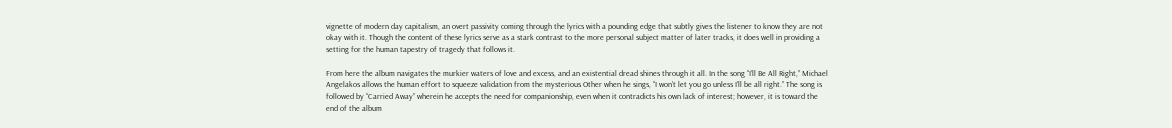vignette of modern day capitalism, an overt passivity coming through the lyrics with a pounding edge that subtly gives the listener to know they are not okay with it. Though the content of these lyrics serve as a stark contrast to the more personal subject matter of later tracks, it does well in providing a setting for the human tapestry of tragedy that follows it.

From here the album navigates the murkier waters of love and excess, and an existential dread shines through it all. In the song “I’ll Be All Right,” Michael Angelakos allows the human effort to squeeze validation from the mysterious Other when he sings, “I won’t let you go unless I’ll be all right.” The song is followed by “Carried Away” wherein he accepts the need for companionship, even when it contradicts his own lack of interest; however, it is toward the end of the album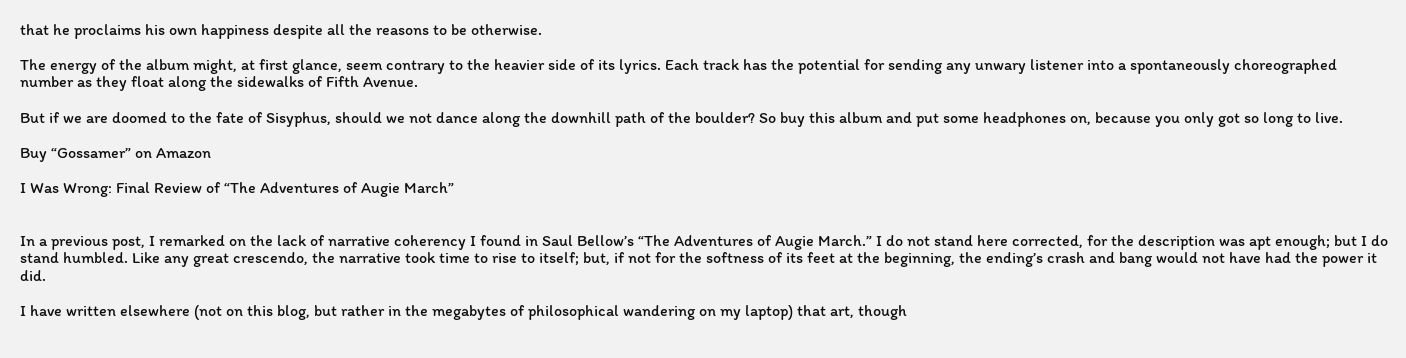that he proclaims his own happiness despite all the reasons to be otherwise.

The energy of the album might, at first glance, seem contrary to the heavier side of its lyrics. Each track has the potential for sending any unwary listener into a spontaneously choreographed number as they float along the sidewalks of Fifth Avenue.

But if we are doomed to the fate of Sisyphus, should we not dance along the downhill path of the boulder? So buy this album and put some headphones on, because you only got so long to live.

Buy “Gossamer” on Amazon

I Was Wrong: Final Review of “The Adventures of Augie March”


In a previous post, I remarked on the lack of narrative coherency I found in Saul Bellow’s “The Adventures of Augie March.” I do not stand here corrected, for the description was apt enough; but I do stand humbled. Like any great crescendo, the narrative took time to rise to itself; but, if not for the softness of its feet at the beginning, the ending’s crash and bang would not have had the power it did.

I have written elsewhere (not on this blog, but rather in the megabytes of philosophical wandering on my laptop) that art, though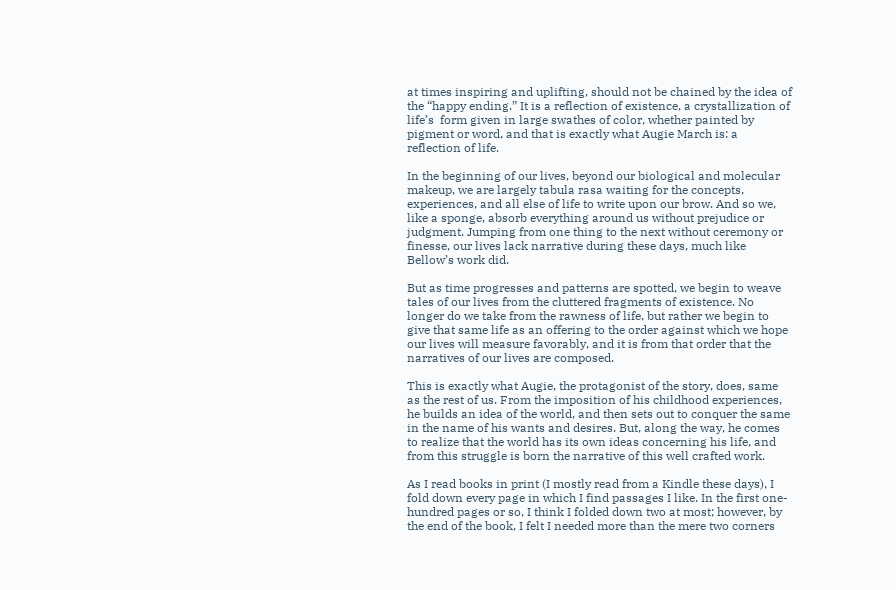at times inspiring and uplifting, should not be chained by the idea of the “happy ending.” It is a reflection of existence, a crystallization of life’s  form given in large swathes of color, whether painted by pigment or word, and that is exactly what Augie March is: a reflection of life.

In the beginning of our lives, beyond our biological and molecular makeup, we are largely tabula rasa waiting for the concepts, experiences, and all else of life to write upon our brow. And so we, like a sponge, absorb everything around us without prejudice or judgment. Jumping from one thing to the next without ceremony or finesse, our lives lack narrative during these days, much like Bellow’s work did.

But as time progresses and patterns are spotted, we begin to weave tales of our lives from the cluttered fragments of existence. No longer do we take from the rawness of life, but rather we begin to give that same life as an offering to the order against which we hope our lives will measure favorably, and it is from that order that the narratives of our lives are composed.

This is exactly what Augie, the protagonist of the story, does, same as the rest of us. From the imposition of his childhood experiences, he builds an idea of the world, and then sets out to conquer the same in the name of his wants and desires. But, along the way, he comes to realize that the world has its own ideas concerning his life, and from this struggle is born the narrative of this well crafted work.

As I read books in print (I mostly read from a Kindle these days), I fold down every page in which I find passages I like. In the first one-hundred pages or so, I think I folded down two at most; however, by the end of the book, I felt I needed more than the mere two corners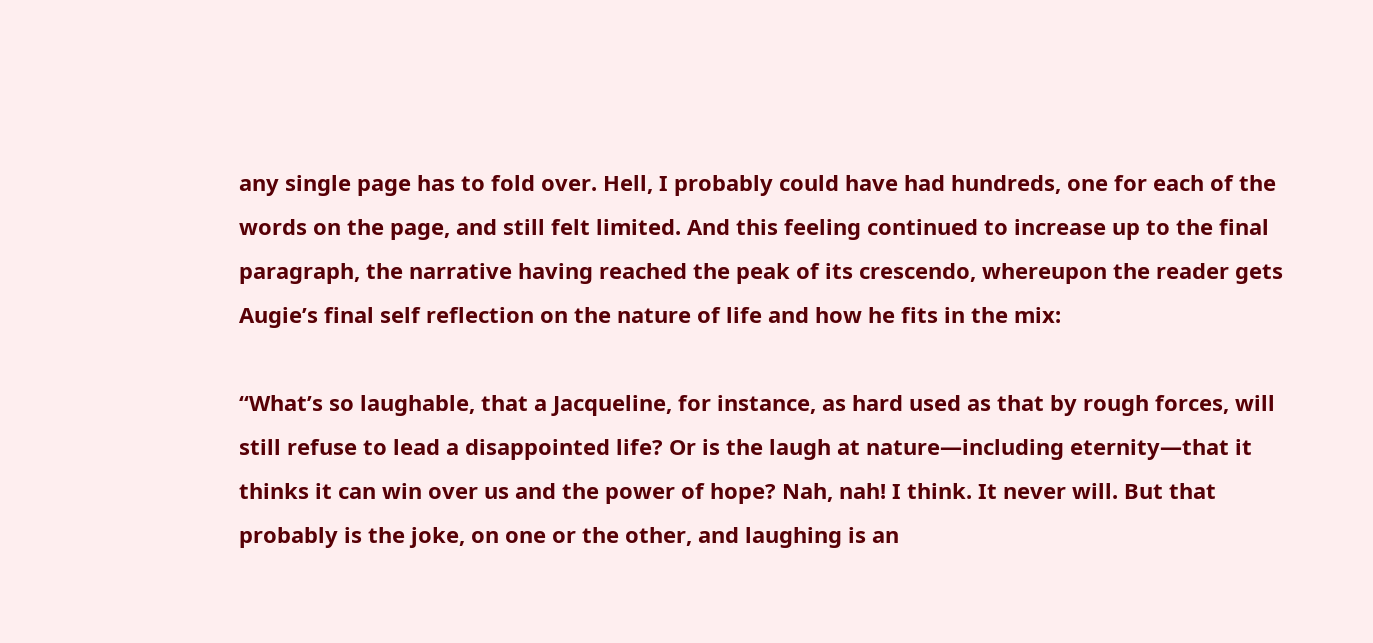any single page has to fold over. Hell, I probably could have had hundreds, one for each of the words on the page, and still felt limited. And this feeling continued to increase up to the final paragraph, the narrative having reached the peak of its crescendo, whereupon the reader gets Augie’s final self reflection on the nature of life and how he fits in the mix:

“What’s so laughable, that a Jacqueline, for instance, as hard used as that by rough forces, will still refuse to lead a disappointed life? Or is the laugh at nature—including eternity—that it thinks it can win over us and the power of hope? Nah, nah! I think. It never will. But that probably is the joke, on one or the other, and laughing is an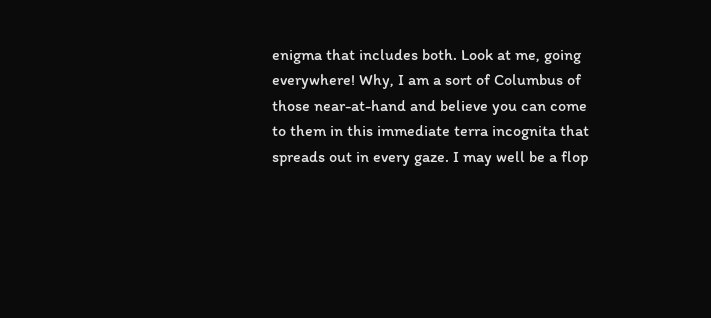enigma that includes both. Look at me, going everywhere! Why, I am a sort of Columbus of those near-at-hand and believe you can come to them in this immediate terra incognita that spreads out in every gaze. I may well be a flop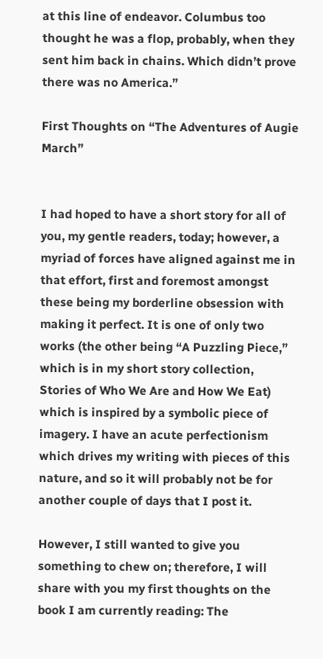at this line of endeavor. Columbus too thought he was a flop, probably, when they sent him back in chains. Which didn’t prove there was no America.”

First Thoughts on “The Adventures of Augie March”


I had hoped to have a short story for all of you, my gentle readers, today; however, a myriad of forces have aligned against me in that effort, first and foremost amongst these being my borderline obsession with making it perfect. It is one of only two works (the other being “A Puzzling Piece,” which is in my short story collection, Stories of Who We Are and How We Eat) which is inspired by a symbolic piece of imagery. I have an acute perfectionism which drives my writing with pieces of this nature, and so it will probably not be for another couple of days that I post it.

However, I still wanted to give you something to chew on; therefore, I will share with you my first thoughts on the book I am currently reading: The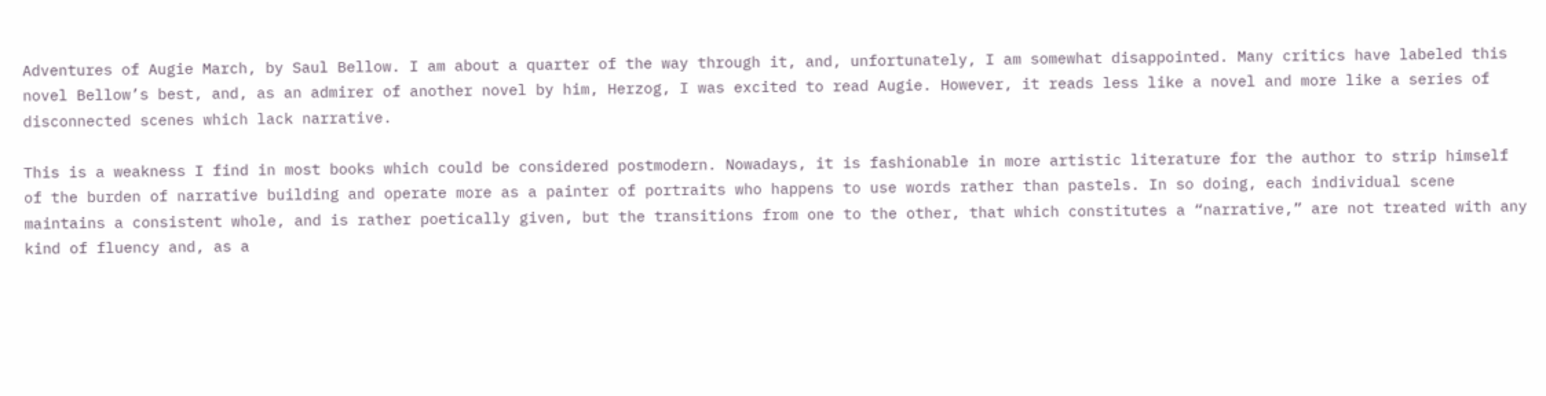Adventures of Augie March, by Saul Bellow. I am about a quarter of the way through it, and, unfortunately, I am somewhat disappointed. Many critics have labeled this novel Bellow’s best, and, as an admirer of another novel by him, Herzog, I was excited to read Augie. However, it reads less like a novel and more like a series of disconnected scenes which lack narrative.

This is a weakness I find in most books which could be considered postmodern. Nowadays, it is fashionable in more artistic literature for the author to strip himself of the burden of narrative building and operate more as a painter of portraits who happens to use words rather than pastels. In so doing, each individual scene maintains a consistent whole, and is rather poetically given, but the transitions from one to the other, that which constitutes a “narrative,” are not treated with any kind of fluency and, as a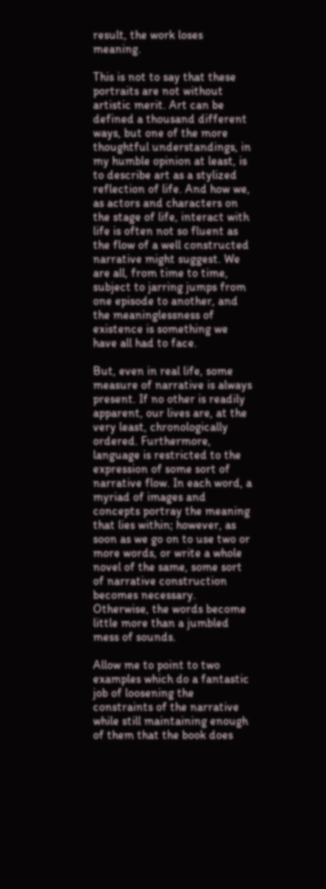result, the work loses meaning.

This is not to say that these portraits are not without artistic merit. Art can be defined a thousand different ways, but one of the more thoughtful understandings, in my humble opinion at least, is to describe art as a stylized reflection of life. And how we, as actors and characters on the stage of life, interact with life is often not so fluent as the flow of a well constructed narrative might suggest. We are all, from time to time, subject to jarring jumps from one episode to another, and the meaninglessness of existence is something we have all had to face.

But, even in real life, some measure of narrative is always present. If no other is readily apparent, our lives are, at the very least, chronologically ordered. Furthermore, language is restricted to the expression of some sort of narrative flow. In each word, a myriad of images and concepts portray the meaning that lies within; however, as soon as we go on to use two or more words, or write a whole novel of the same, some sort of narrative construction becomes necessary. Otherwise, the words become little more than a jumbled mess of sounds.

Allow me to point to two examples which do a fantastic job of loosening the constraints of the narrative while still maintaining enough of them that the book does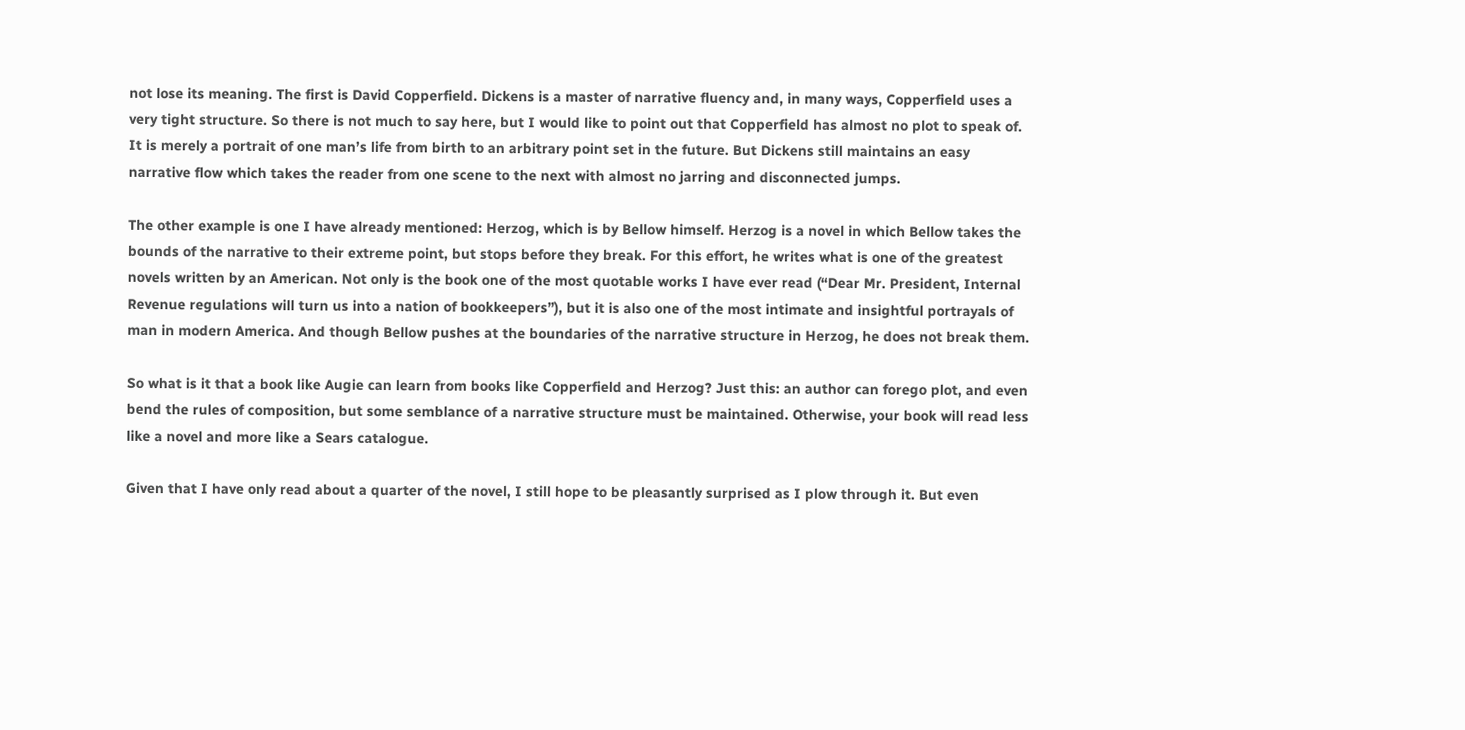not lose its meaning. The first is David Copperfield. Dickens is a master of narrative fluency and, in many ways, Copperfield uses a very tight structure. So there is not much to say here, but I would like to point out that Copperfield has almost no plot to speak of. It is merely a portrait of one man’s life from birth to an arbitrary point set in the future. But Dickens still maintains an easy narrative flow which takes the reader from one scene to the next with almost no jarring and disconnected jumps.

The other example is one I have already mentioned: Herzog, which is by Bellow himself. Herzog is a novel in which Bellow takes the bounds of the narrative to their extreme point, but stops before they break. For this effort, he writes what is one of the greatest novels written by an American. Not only is the book one of the most quotable works I have ever read (“Dear Mr. President, Internal Revenue regulations will turn us into a nation of bookkeepers”), but it is also one of the most intimate and insightful portrayals of man in modern America. And though Bellow pushes at the boundaries of the narrative structure in Herzog, he does not break them.

So what is it that a book like Augie can learn from books like Copperfield and Herzog? Just this: an author can forego plot, and even bend the rules of composition, but some semblance of a narrative structure must be maintained. Otherwise, your book will read less like a novel and more like a Sears catalogue.

Given that I have only read about a quarter of the novel, I still hope to be pleasantly surprised as I plow through it. But even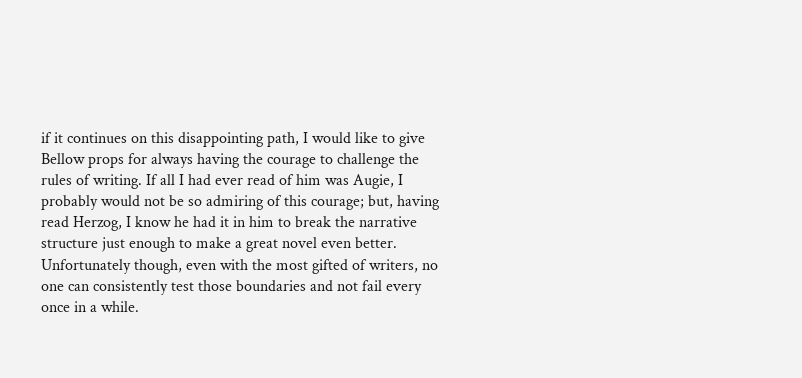if it continues on this disappointing path, I would like to give Bellow props for always having the courage to challenge the rules of writing. If all I had ever read of him was Augie, I probably would not be so admiring of this courage; but, having read Herzog, I know he had it in him to break the narrative structure just enough to make a great novel even better. Unfortunately though, even with the most gifted of writers, no one can consistently test those boundaries and not fail every once in a while.